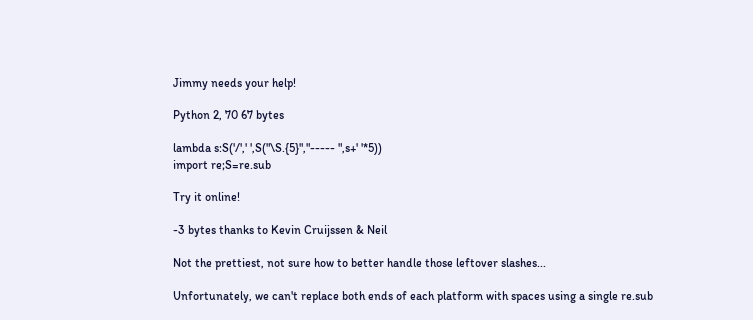Jimmy needs your help!

Python 2, 70 67 bytes

lambda s:S('/',' ',S("\S.{5}","----- ",s+' '*5))
import re;S=re.sub

Try it online!

-3 bytes thanks to Kevin Cruijssen & Neil

Not the prettiest, not sure how to better handle those leftover slashes...

Unfortunately, we can't replace both ends of each platform with spaces using a single re.sub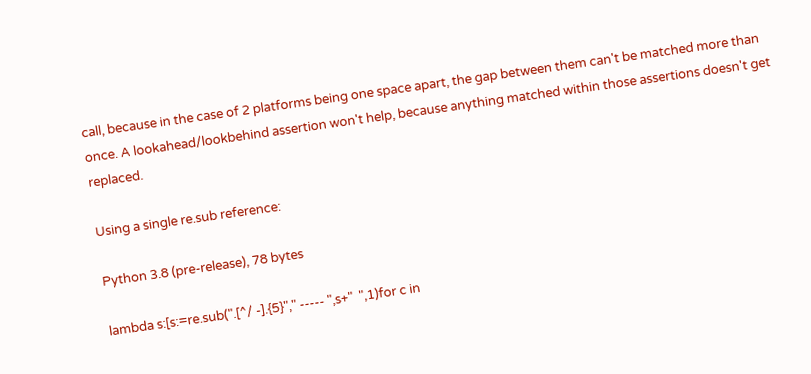call, because in the case of 2 platforms being one space apart, the gap between them can't be matched more than once. A lookahead/lookbehind assertion won't help, because anything matched within those assertions doesn't get replaced.

Using a single re.sub reference:

Python 3.8 (pre-release), 78 bytes

lambda s:[s:=re.sub(".[^/ -].{5}"," ----- ",s+"  ",1)for c in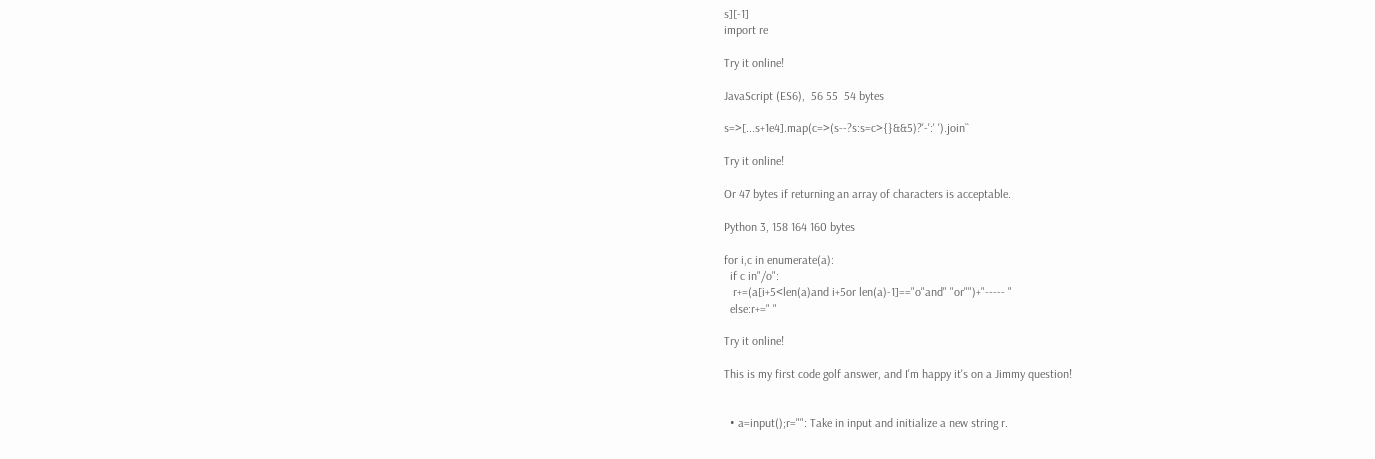s][-1]
import re

Try it online!

JavaScript (ES6),  56 55  54 bytes

s=>[...s+1e4].map(c=>(s--?s:s=c>{}&&5)?'-':' ').join``

Try it online!

Or 47 bytes if returning an array of characters is acceptable.

Python 3, 158 164 160 bytes

for i,c in enumerate(a):
  if c in"/o":
   r+=(a[i+5<len(a)and i+5or len(a)-1]=="o"and" "or"")+"----- "
  else:r+=" "

Try it online!

This is my first code golf answer, and I'm happy it's on a Jimmy question!


  • a=input();r="": Take in input and initialize a new string r.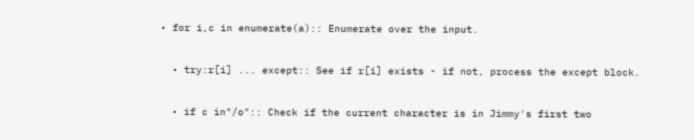• for i,c in enumerate(a):: Enumerate over the input.

  • try:r[i] ... except:: See if r[i] exists - if not, process the except block.

  • if c in"/o":: Check if the current character is in Jimmy's first two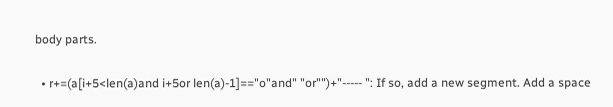body parts.

  • r+=(a[i+5<len(a)and i+5or len(a)-1]=="o"and" "or"")+"----- ": If so, add a new segment. Add a space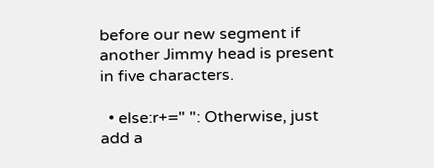before our new segment if another Jimmy head is present in five characters.

  • else:r+=" ": Otherwise, just add a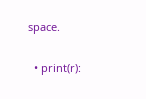space.

  • print(r):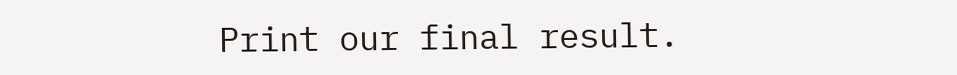Print our final result.